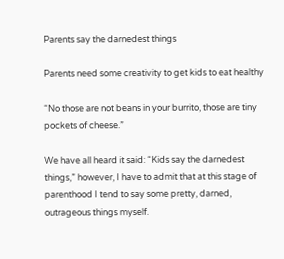Parents say the darnedest things

Parents need some creativity to get kids to eat healthy

“No those are not beans in your burrito, those are tiny pockets of cheese.”

We have all heard it said: “Kids say the darnedest things,” however, I have to admit that at this stage of parenthood I tend to say some pretty, darned, outrageous things myself.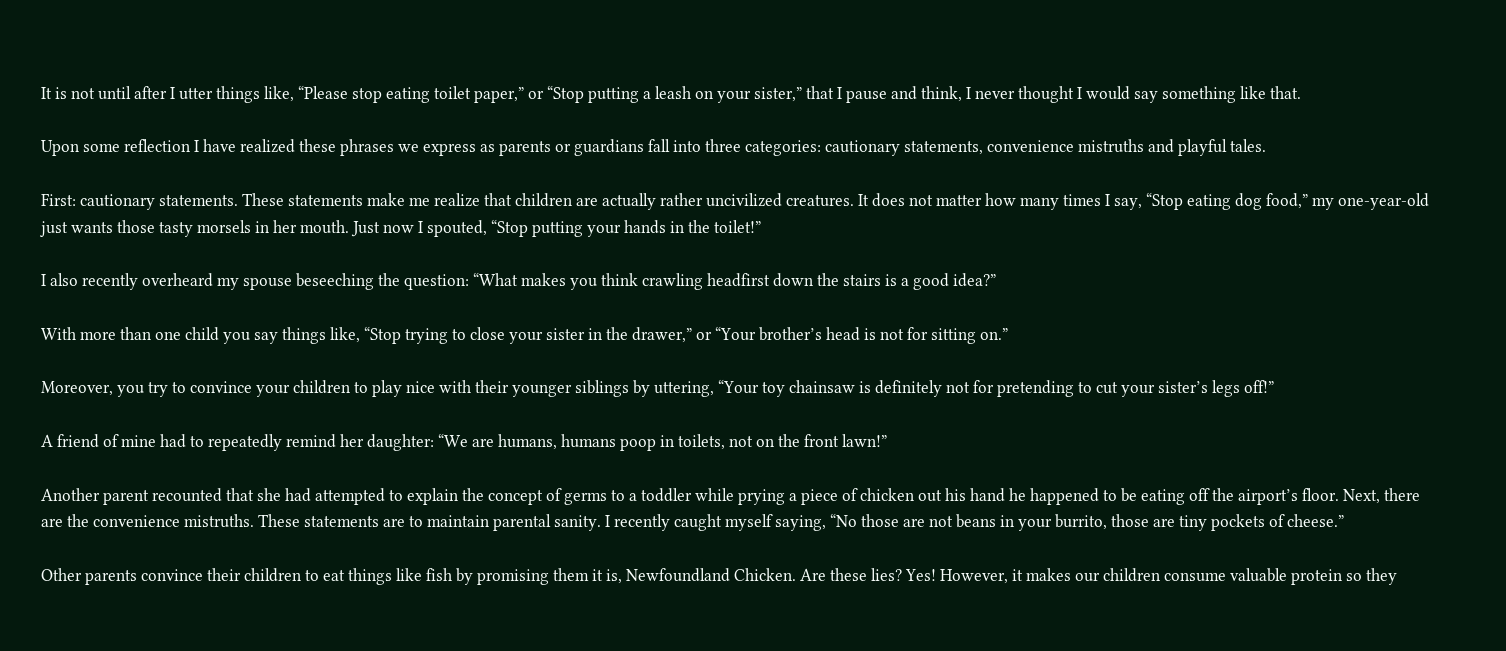It is not until after I utter things like, “Please stop eating toilet paper,” or “Stop putting a leash on your sister,” that I pause and think, I never thought I would say something like that.

Upon some reflection I have realized these phrases we express as parents or guardians fall into three categories: cautionary statements, convenience mistruths and playful tales.

First: cautionary statements. These statements make me realize that children are actually rather uncivilized creatures. It does not matter how many times I say, “Stop eating dog food,” my one-year-old just wants those tasty morsels in her mouth. Just now I spouted, “Stop putting your hands in the toilet!”

I also recently overheard my spouse beseeching the question: “What makes you think crawling headfirst down the stairs is a good idea?”

With more than one child you say things like, “Stop trying to close your sister in the drawer,” or “Your brother’s head is not for sitting on.”

Moreover, you try to convince your children to play nice with their younger siblings by uttering, “Your toy chainsaw is definitely not for pretending to cut your sister’s legs off!”

A friend of mine had to repeatedly remind her daughter: “We are humans, humans poop in toilets, not on the front lawn!”

Another parent recounted that she had attempted to explain the concept of germs to a toddler while prying a piece of chicken out his hand he happened to be eating off the airport’s floor. Next, there are the convenience mistruths. These statements are to maintain parental sanity. I recently caught myself saying, “No those are not beans in your burrito, those are tiny pockets of cheese.”

Other parents convince their children to eat things like fish by promising them it is, Newfoundland Chicken. Are these lies? Yes! However, it makes our children consume valuable protein so they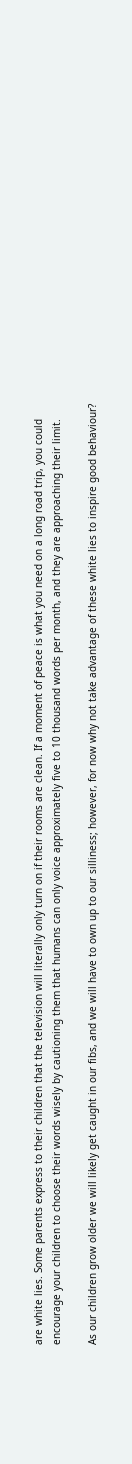are white lies. Some parents express to their children that the television will literally only turn on if their rooms are clean. If a moment of peace is what you need on a long road trip, you could encourage your children to choose their words wisely by cautioning them that humans can only voice approximately five to 10 thousand words per month, and they are approaching their limit.

As our children grow older we will likely get caught in our fibs, and we will have to own up to our silliness; however, for now why not take advantage of these white lies to inspire good behaviour?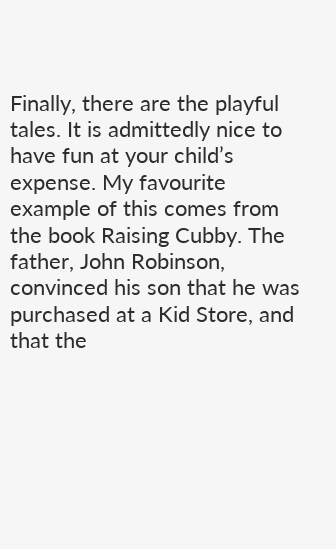Finally, there are the playful tales. It is admittedly nice to have fun at your child’s expense. My favourite example of this comes from the book Raising Cubby. The father, John Robinson, convinced his son that he was purchased at a Kid Store, and that the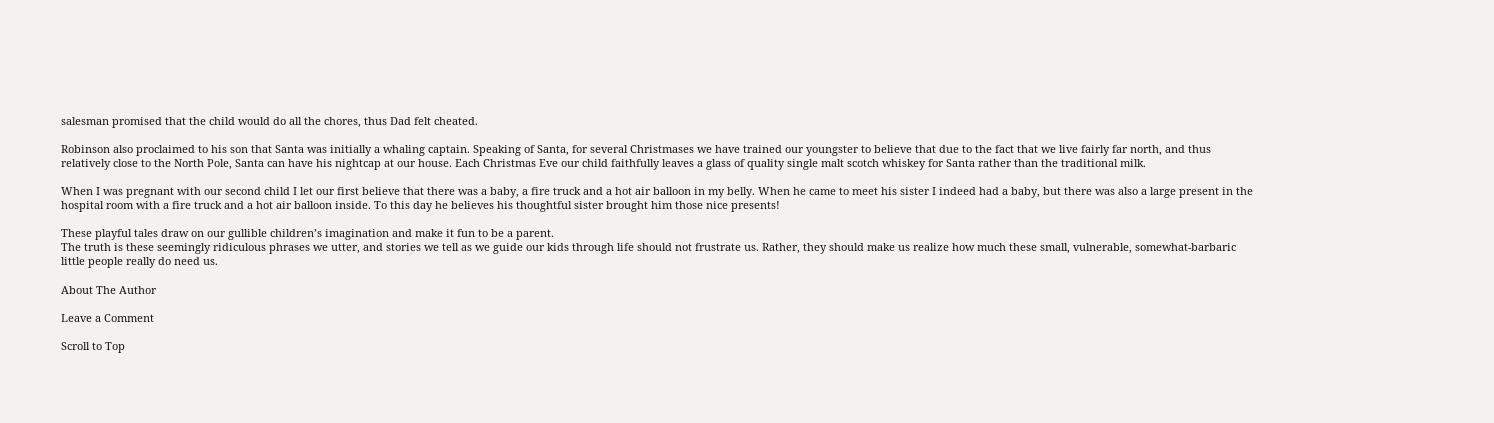salesman promised that the child would do all the chores, thus Dad felt cheated.

Robinson also proclaimed to his son that Santa was initially a whaling captain. Speaking of Santa, for several Christmases we have trained our youngster to believe that due to the fact that we live fairly far north, and thus relatively close to the North Pole, Santa can have his nightcap at our house. Each Christmas Eve our child faithfully leaves a glass of quality single malt scotch whiskey for Santa rather than the traditional milk.

When I was pregnant with our second child I let our first believe that there was a baby, a fire truck and a hot air balloon in my belly. When he came to meet his sister I indeed had a baby, but there was also a large present in the hospital room with a fire truck and a hot air balloon inside. To this day he believes his thoughtful sister brought him those nice presents!

These playful tales draw on our gullible children’s imagination and make it fun to be a parent.
The truth is these seemingly ridiculous phrases we utter, and stories we tell as we guide our kids through life should not frustrate us. Rather, they should make us realize how much these small, vulnerable, somewhat-barbaric little people really do need us.

About The Author

Leave a Comment

Scroll to Top